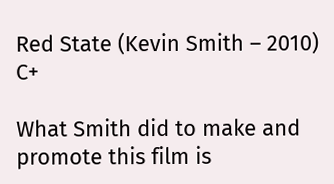Red State (Kevin Smith – 2010) C+

What Smith did to make and promote this film is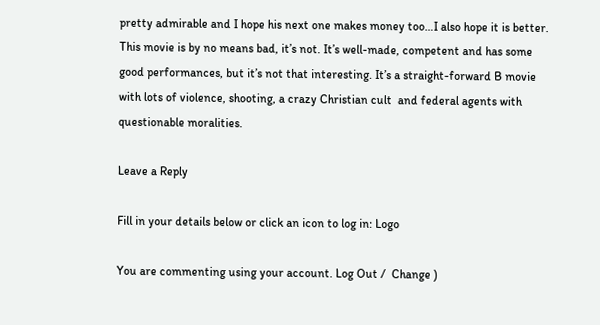pretty admirable and I hope his next one makes money too…I also hope it is better. This movie is by no means bad, it’s not. It’s well-made, competent and has some good performances, but it’s not that interesting. It’s a straight-forward B movie with lots of violence, shooting, a crazy Christian cult  and federal agents with questionable moralities.

Leave a Reply

Fill in your details below or click an icon to log in: Logo

You are commenting using your account. Log Out /  Change )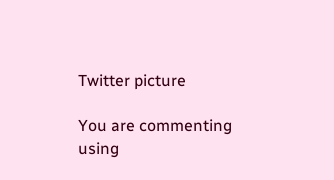Twitter picture

You are commenting using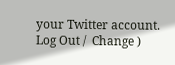your Twitter account. Log Out /  Change )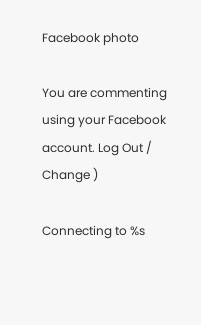Facebook photo

You are commenting using your Facebook account. Log Out /  Change )

Connecting to %s